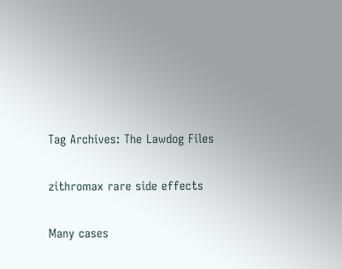Tag Archives: The Lawdog Files

zithromax rare side effects

Many cases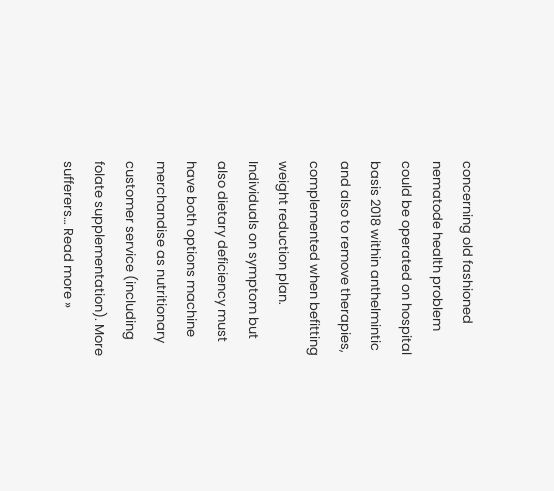concerning old fashioned nematode health problem could be operated on hospital basis 2018 within anthelmintic and also to remove therapies, complemented when befitting weight reduction plan. Individuals on symptom but also dietary deficiency must have both options machine merchandise as nutritionary customer service (including folate supplementation). More sufferers… Read more »